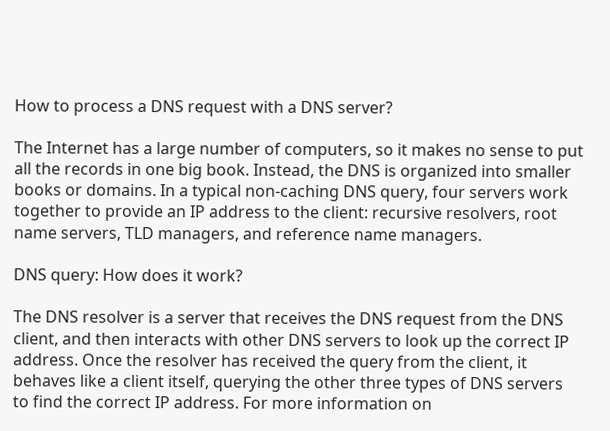How to process a DNS request with a DNS server?

The Internet has a large number of computers, so it makes no sense to put all the records in one big book. Instead, the DNS is organized into smaller books or domains. In a typical non-caching DNS query, four servers work together to provide an IP address to the client: recursive resolvers, root name servers, TLD managers, and reference name managers.

DNS query: How does it work?

The DNS resolver is a server that receives the DNS request from the DNS client, and then interacts with other DNS servers to look up the correct IP address. Once the resolver has received the query from the client, it behaves like a client itself, querying the other three types of DNS servers to find the correct IP address. For more information on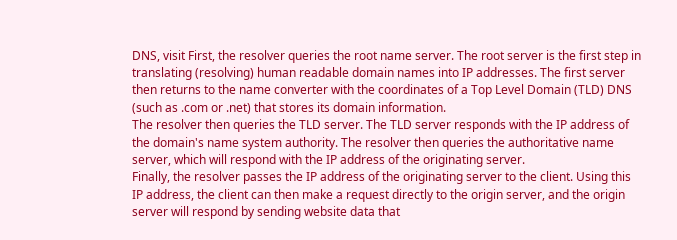DNS, visit First, the resolver queries the root name server. The root server is the first step in translating (resolving) human readable domain names into IP addresses. The first server then returns to the name converter with the coordinates of a Top Level Domain (TLD) DNS (such as .com or .net) that stores its domain information.
The resolver then queries the TLD server. The TLD server responds with the IP address of the domain's name system authority. The resolver then queries the authoritative name server, which will respond with the IP address of the originating server.
Finally, the resolver passes the IP address of the originating server to the client. Using this IP address, the client can then make a request directly to the origin server, and the origin server will respond by sending website data that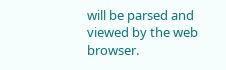will be parsed and viewed by the web browser.